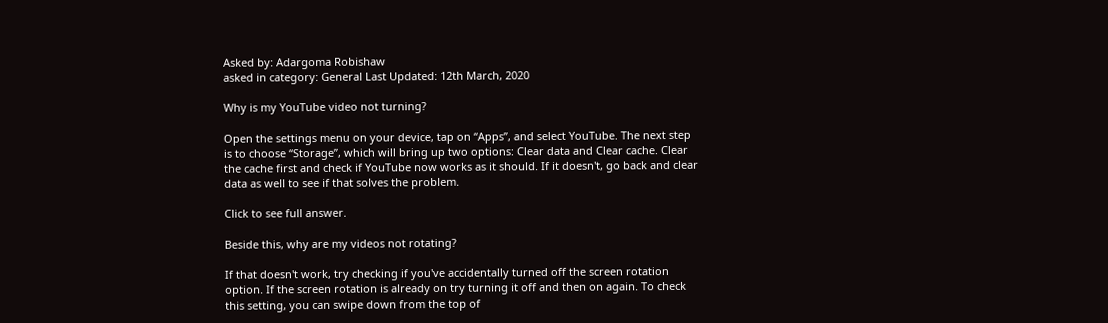Asked by: Adargoma Robishaw
asked in category: General Last Updated: 12th March, 2020

Why is my YouTube video not turning?

Open the settings menu on your device, tap on “Apps”, and select YouTube. The next step is to choose “Storage”, which will bring up two options: Clear data and Clear cache. Clear the cache first and check if YouTube now works as it should. If it doesn't, go back and clear data as well to see if that solves the problem.

Click to see full answer.

Beside this, why are my videos not rotating?

If that doesn't work, try checking if you've accidentally turned off the screen rotation option. If the screen rotation is already on try turning it off and then on again. To check this setting, you can swipe down from the top of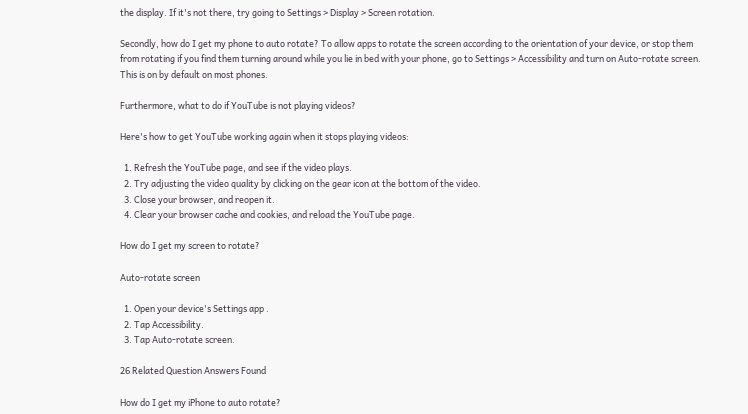the display. If it's not there, try going to Settings > Display > Screen rotation.

Secondly, how do I get my phone to auto rotate? To allow apps to rotate the screen according to the orientation of your device, or stop them from rotating if you find them turning around while you lie in bed with your phone, go to Settings > Accessibility and turn on Auto-rotate screen. This is on by default on most phones.

Furthermore, what to do if YouTube is not playing videos?

Here's how to get YouTube working again when it stops playing videos:

  1. Refresh the YouTube page, and see if the video plays.
  2. Try adjusting the video quality by clicking on the gear icon at the bottom of the video.
  3. Close your browser, and reopen it.
  4. Clear your browser cache and cookies, and reload the YouTube page.

How do I get my screen to rotate?

Auto-rotate screen

  1. Open your device's Settings app .
  2. Tap Accessibility.
  3. Tap Auto-rotate screen.

26 Related Question Answers Found

How do I get my iPhone to auto rotate?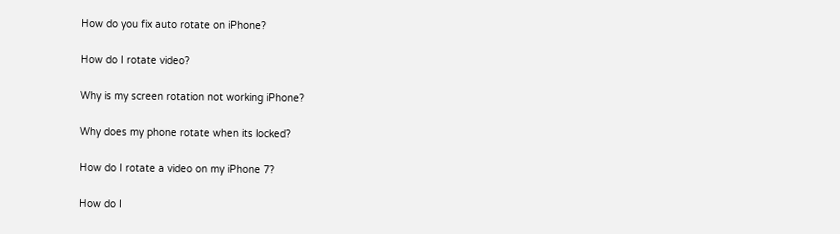How do you fix auto rotate on iPhone?

How do I rotate video?

Why is my screen rotation not working iPhone?

Why does my phone rotate when its locked?

How do I rotate a video on my iPhone 7?

How do I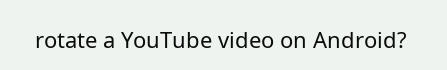rotate a YouTube video on Android?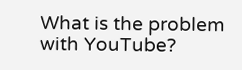What is the problem with YouTube?